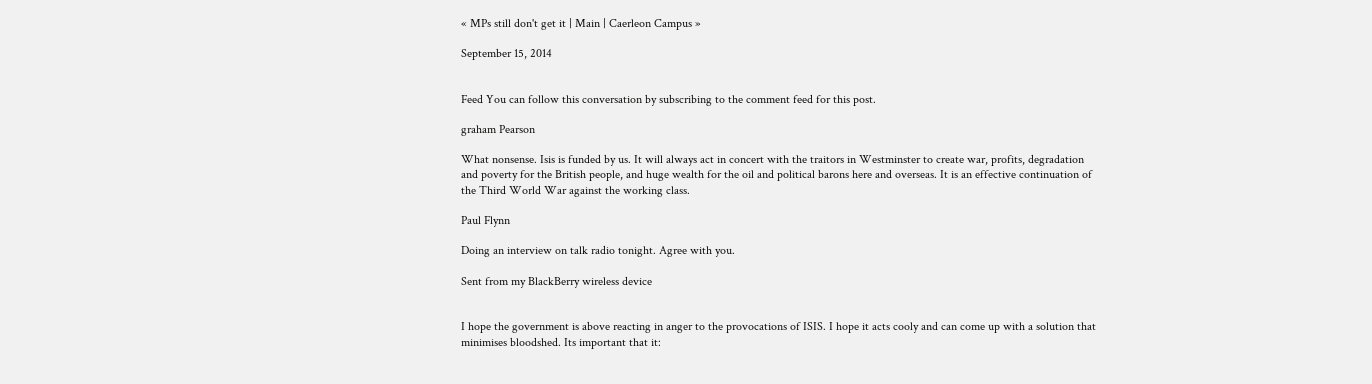« MPs still don't get it | Main | Caerleon Campus »

September 15, 2014


Feed You can follow this conversation by subscribing to the comment feed for this post.

graham Pearson

What nonsense. Isis is funded by us. It will always act in concert with the traitors in Westminster to create war, profits, degradation and poverty for the British people, and huge wealth for the oil and political barons here and overseas. It is an effective continuation of the Third World War against the working class.

Paul Flynn

Doing an interview on talk radio tonight. Agree with you.

Sent from my BlackBerry wireless device


I hope the government is above reacting in anger to the provocations of ISIS. I hope it acts cooly and can come up with a solution that minimises bloodshed. Its important that it: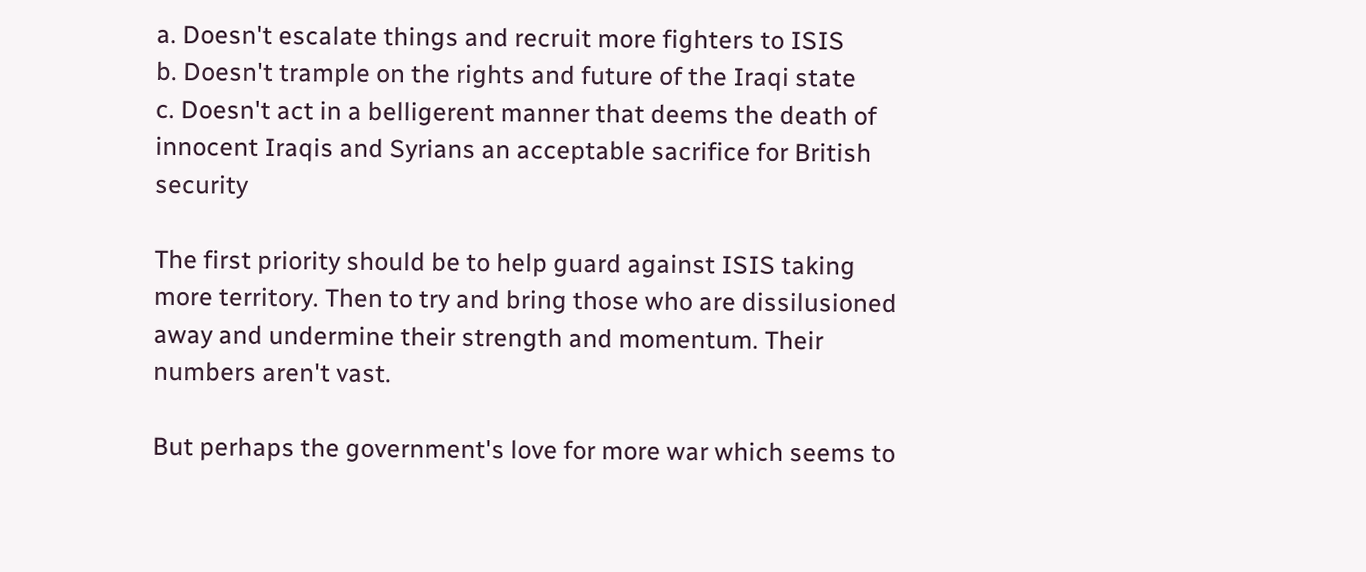a. Doesn't escalate things and recruit more fighters to ISIS
b. Doesn't trample on the rights and future of the Iraqi state
c. Doesn't act in a belligerent manner that deems the death of innocent Iraqis and Syrians an acceptable sacrifice for British security

The first priority should be to help guard against ISIS taking more territory. Then to try and bring those who are dissilusioned away and undermine their strength and momentum. Their numbers aren't vast.

But perhaps the government's love for more war which seems to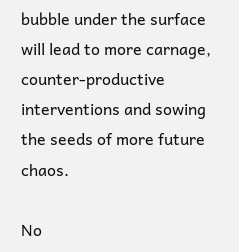bubble under the surface will lead to more carnage, counter-productive interventions and sowing the seeds of more future chaos.

No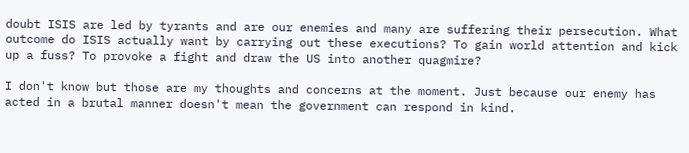doubt ISIS are led by tyrants and are our enemies and many are suffering their persecution. What outcome do ISIS actually want by carrying out these executions? To gain world attention and kick up a fuss? To provoke a fight and draw the US into another quagmire?

I don't know but those are my thoughts and concerns at the moment. Just because our enemy has acted in a brutal manner doesn't mean the government can respond in kind.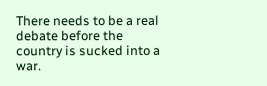There needs to be a real debate before the country is sucked into a war.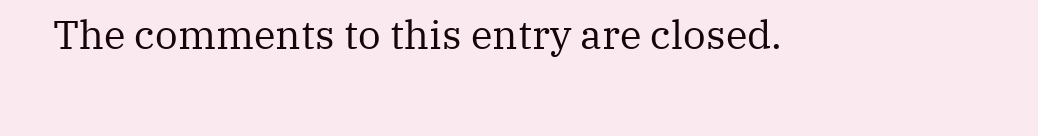The comments to this entry are closed.